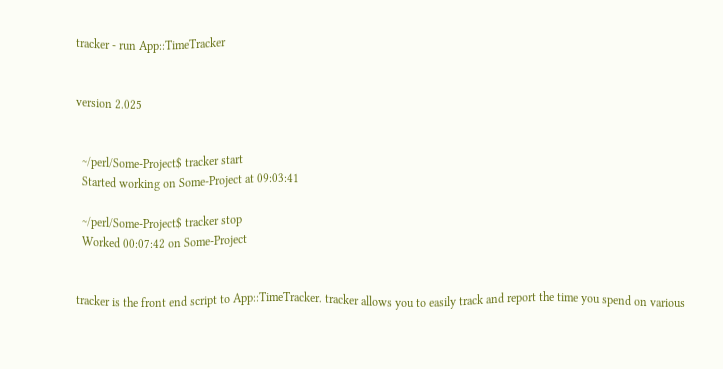tracker - run App::TimeTracker


version 2.025


  ~/perl/Some-Project$ tracker start
  Started working on Some-Project at 09:03:41

  ~/perl/Some-Project$ tracker stop
  Worked 00:07:42 on Some-Project


tracker is the front end script to App::TimeTracker. tracker allows you to easily track and report the time you spend on various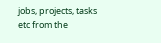jobs, projects, tasks etc from the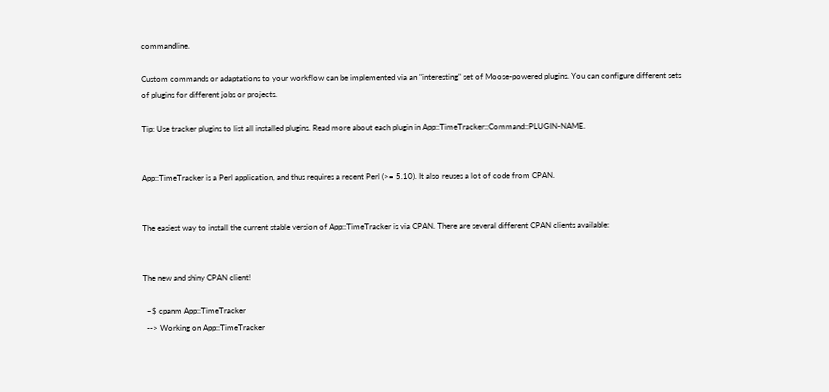commandline.

Custom commands or adaptations to your workflow can be implemented via an "interesting" set of Moose-powered plugins. You can configure different sets of plugins for different jobs or projects.

Tip: Use tracker plugins to list all installed plugins. Read more about each plugin in App::TimeTracker::Command::PLUGIN-NAME.


App::TimeTracker is a Perl application, and thus requires a recent Perl (>= 5.10). It also reuses a lot of code from CPAN.


The easiest way to install the current stable version of App::TimeTracker is via CPAN. There are several different CPAN clients available:


The new and shiny CPAN client!

  ~$ cpanm App::TimeTracker
  --> Working on App::TimeTracker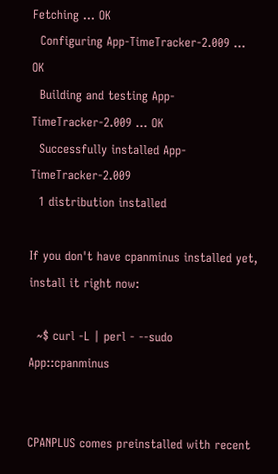Fetching ... OK
  Configuring App-TimeTracker-2.009 ... OK
  Building and testing App-TimeTracker-2.009 ... OK
  Successfully installed App-TimeTracker-2.009
  1 distribution installed

If you don't have cpanminus installed yet, install it right now:

  ~$ curl -L | perl - --sudo App::cpanminus


CPANPLUS comes preinstalled with recent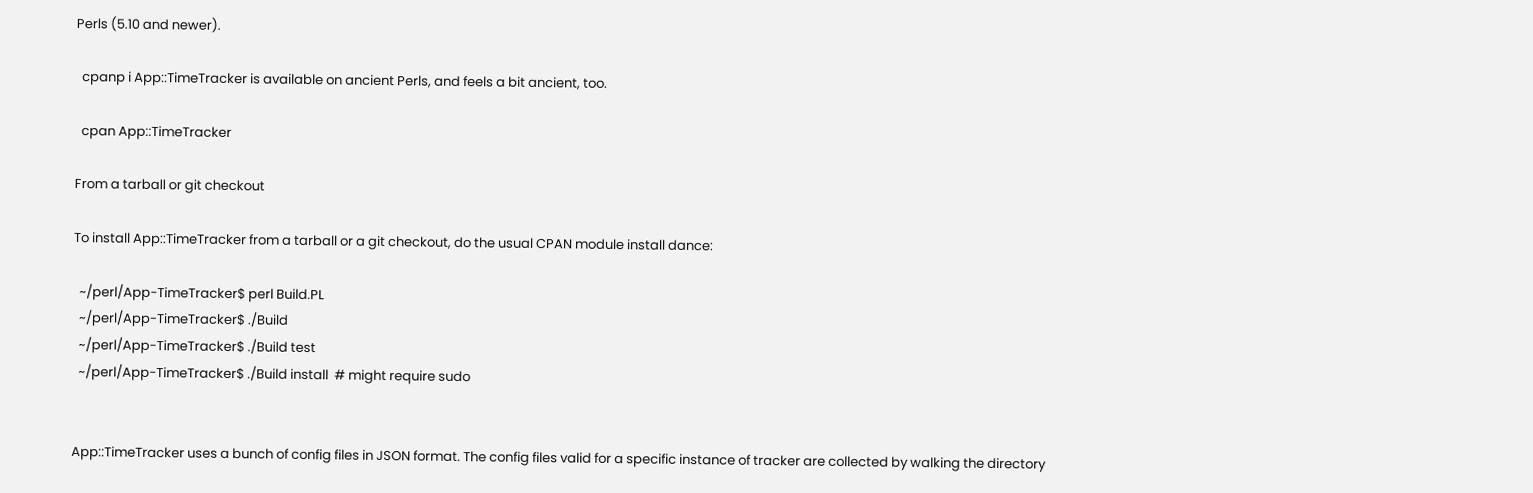Perls (5.10 and newer).

  cpanp i App::TimeTracker is available on ancient Perls, and feels a bit ancient, too.

  cpan App::TimeTracker

From a tarball or git checkout

To install App::TimeTracker from a tarball or a git checkout, do the usual CPAN module install dance:

  ~/perl/App-TimeTracker$ perl Build.PL
  ~/perl/App-TimeTracker$ ./Build
  ~/perl/App-TimeTracker$ ./Build test
  ~/perl/App-TimeTracker$ ./Build install  # might require sudo


App::TimeTracker uses a bunch of config files in JSON format. The config files valid for a specific instance of tracker are collected by walking the directory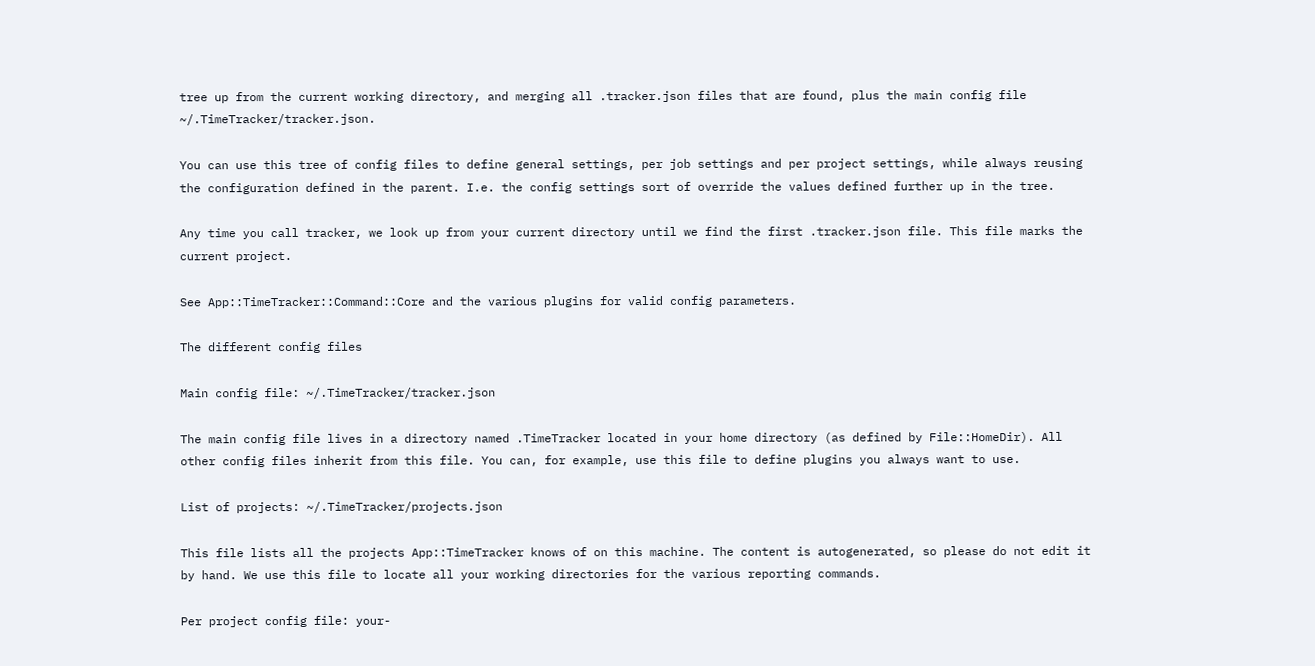tree up from the current working directory, and merging all .tracker.json files that are found, plus the main config file ~/.TimeTracker/tracker.json.

You can use this tree of config files to define general settings, per job settings and per project settings, while always reusing the configuration defined in the parent. I.e. the config settings sort of override the values defined further up in the tree.

Any time you call tracker, we look up from your current directory until we find the first .tracker.json file. This file marks the current project.

See App::TimeTracker::Command::Core and the various plugins for valid config parameters.

The different config files

Main config file: ~/.TimeTracker/tracker.json

The main config file lives in a directory named .TimeTracker located in your home directory (as defined by File::HomeDir). All other config files inherit from this file. You can, for example, use this file to define plugins you always want to use.

List of projects: ~/.TimeTracker/projects.json

This file lists all the projects App::TimeTracker knows of on this machine. The content is autogenerated, so please do not edit it by hand. We use this file to locate all your working directories for the various reporting commands.

Per project config file: your-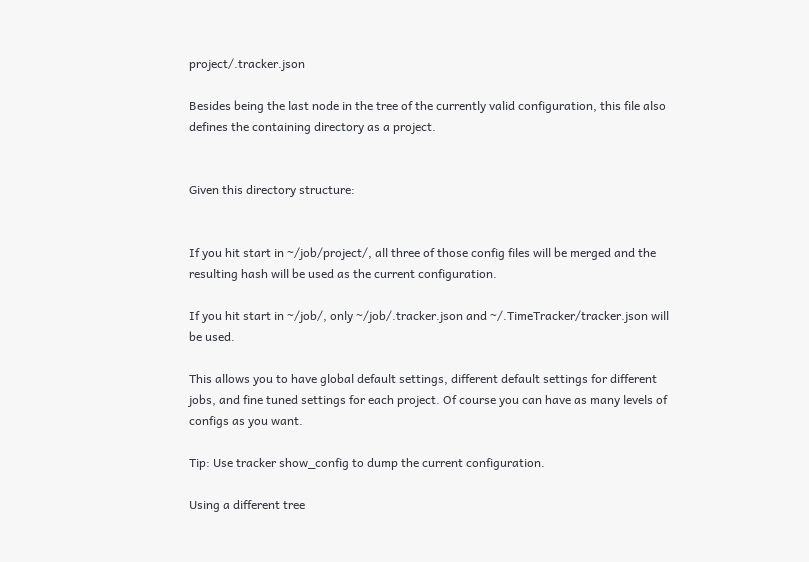project/.tracker.json

Besides being the last node in the tree of the currently valid configuration, this file also defines the containing directory as a project.


Given this directory structure:


If you hit start in ~/job/project/, all three of those config files will be merged and the resulting hash will be used as the current configuration.

If you hit start in ~/job/, only ~/job/.tracker.json and ~/.TimeTracker/tracker.json will be used.

This allows you to have global default settings, different default settings for different jobs, and fine tuned settings for each project. Of course you can have as many levels of configs as you want.

Tip: Use tracker show_config to dump the current configuration.

Using a different tree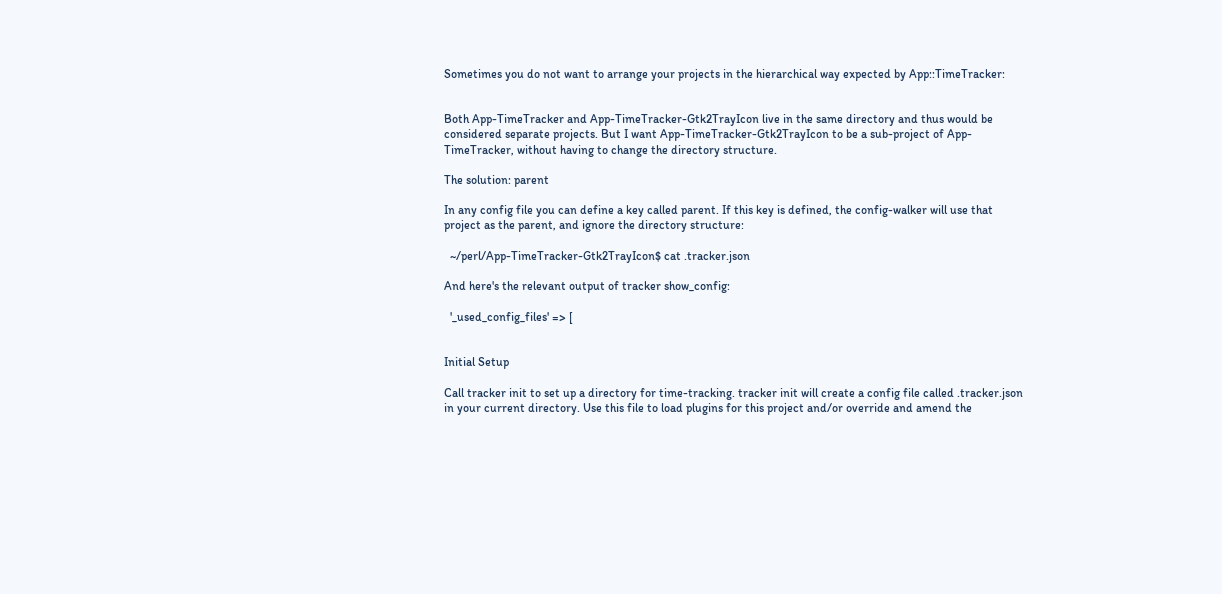Sometimes you do not want to arrange your projects in the hierarchical way expected by App::TimeTracker:


Both App-TimeTracker and App-TimeTracker-Gtk2TrayIcon live in the same directory and thus would be considered separate projects. But I want App-TimeTracker-Gtk2TrayIcon to be a sub-project of App-TimeTracker, without having to change the directory structure.

The solution: parent

In any config file you can define a key called parent. If this key is defined, the config-walker will use that project as the parent, and ignore the directory structure:

  ~/perl/App-TimeTracker-Gtk2TrayIcon$ cat .tracker.json

And here's the relevant output of tracker show_config:

  '_used_config_files' => [


Initial Setup

Call tracker init to set up a directory for time-tracking. tracker init will create a config file called .tracker.json in your current directory. Use this file to load plugins for this project and/or override and amend the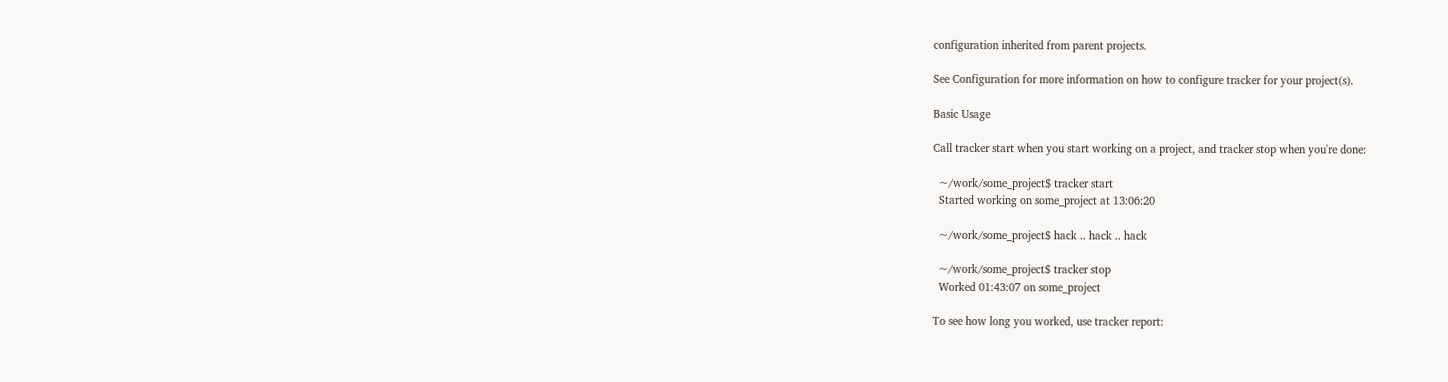configuration inherited from parent projects.

See Configuration for more information on how to configure tracker for your project(s).

Basic Usage

Call tracker start when you start working on a project, and tracker stop when you're done:

  ~/work/some_project$ tracker start
  Started working on some_project at 13:06:20

  ~/work/some_project$ hack .. hack .. hack

  ~/work/some_project$ tracker stop
  Worked 01:43:07 on some_project

To see how long you worked, use tracker report: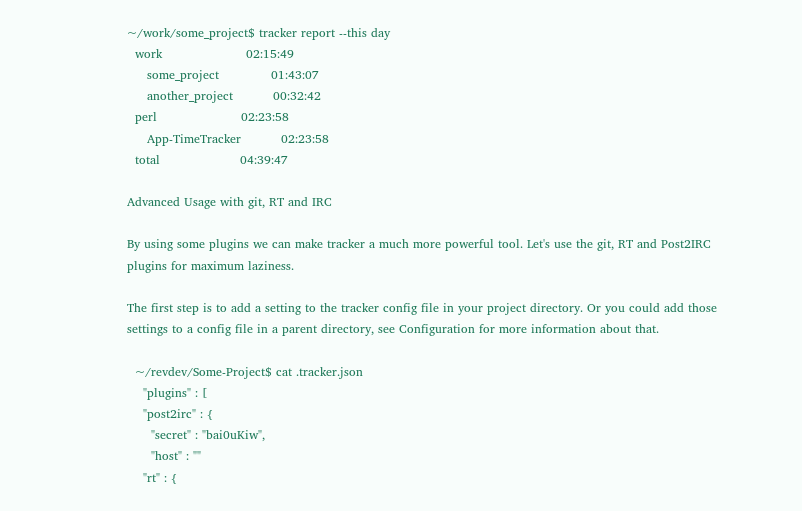~/work/some_project$ tracker report --this day
  work                     02:15:49
     some_project             01:43:07
     another_project          00:32:42
  perl                     02:23:58
     App-TimeTracker          02:23:58
  total                    04:39:47

Advanced Usage with git, RT and IRC

By using some plugins we can make tracker a much more powerful tool. Let's use the git, RT and Post2IRC plugins for maximum laziness.

The first step is to add a setting to the tracker config file in your project directory. Or you could add those settings to a config file in a parent directory, see Configuration for more information about that.

  ~/revdev/Some-Project$ cat .tracker.json
    "plugins" : [
    "post2irc" : {
      "secret" : "bai0uKiw",
      "host" : ""
    "rt" : {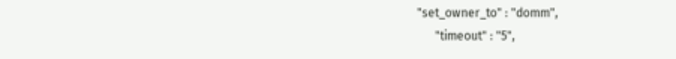"set_owner_to" : "domm",
      "timeout" : "5",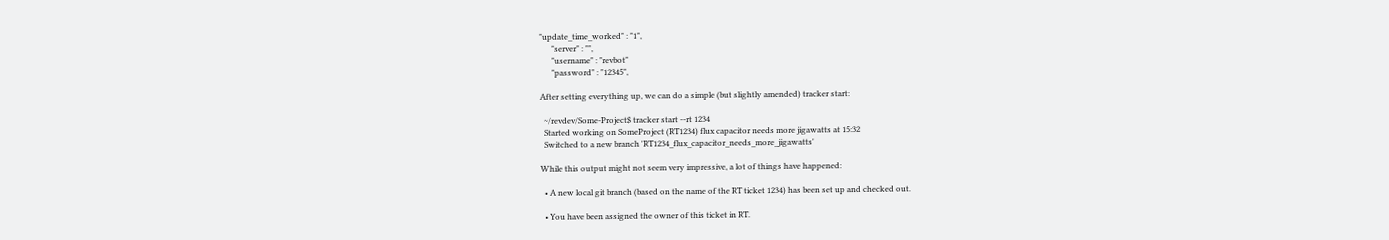"update_time_worked" : "1",
      "server" : "",
      "username" : "revbot"
      "password" : "12345",

After setting everything up, we can do a simple (but slightly amended) tracker start:

  ~/revdev/Some-Project$ tracker start --rt 1234
  Started working on SomeProject (RT1234) flux capacitor needs more jigawatts at 15:32
  Switched to a new branch 'RT1234_flux_capacitor_needs_more_jigawatts'

While this output might not seem very impressive, a lot of things have happened:

  • A new local git branch (based on the name of the RT ticket 1234) has been set up and checked out.

  • You have been assigned the owner of this ticket in RT.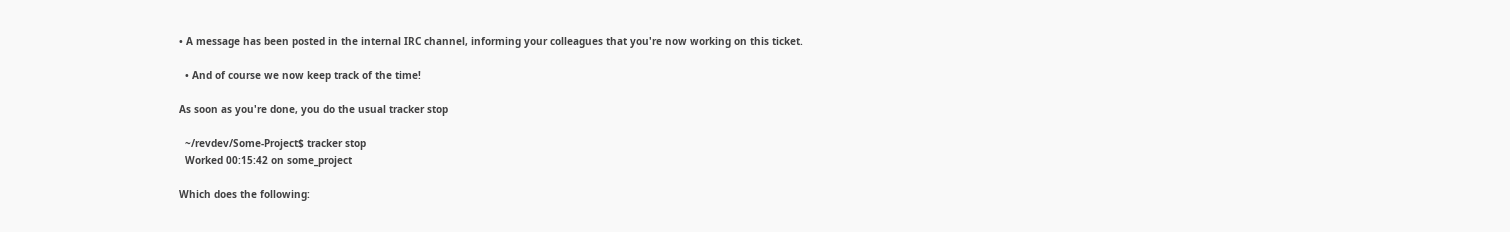• A message has been posted in the internal IRC channel, informing your colleagues that you're now working on this ticket.

  • And of course we now keep track of the time!

As soon as you're done, you do the usual tracker stop

  ~/revdev/Some-Project$ tracker stop
  Worked 00:15:42 on some_project

Which does the following: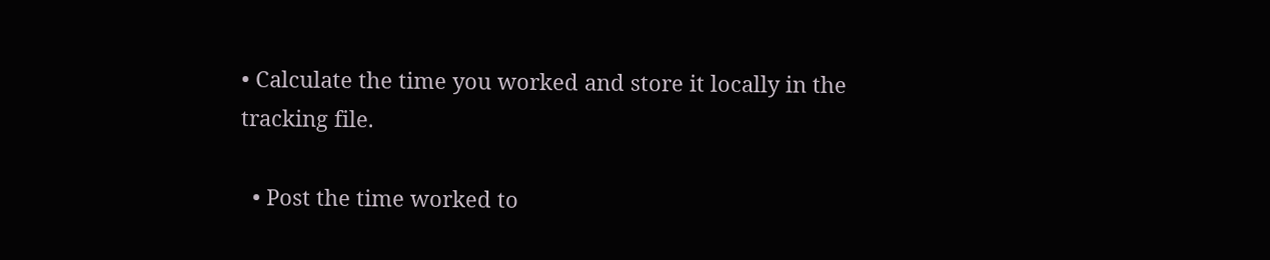• Calculate the time you worked and store it locally in the tracking file.

  • Post the time worked to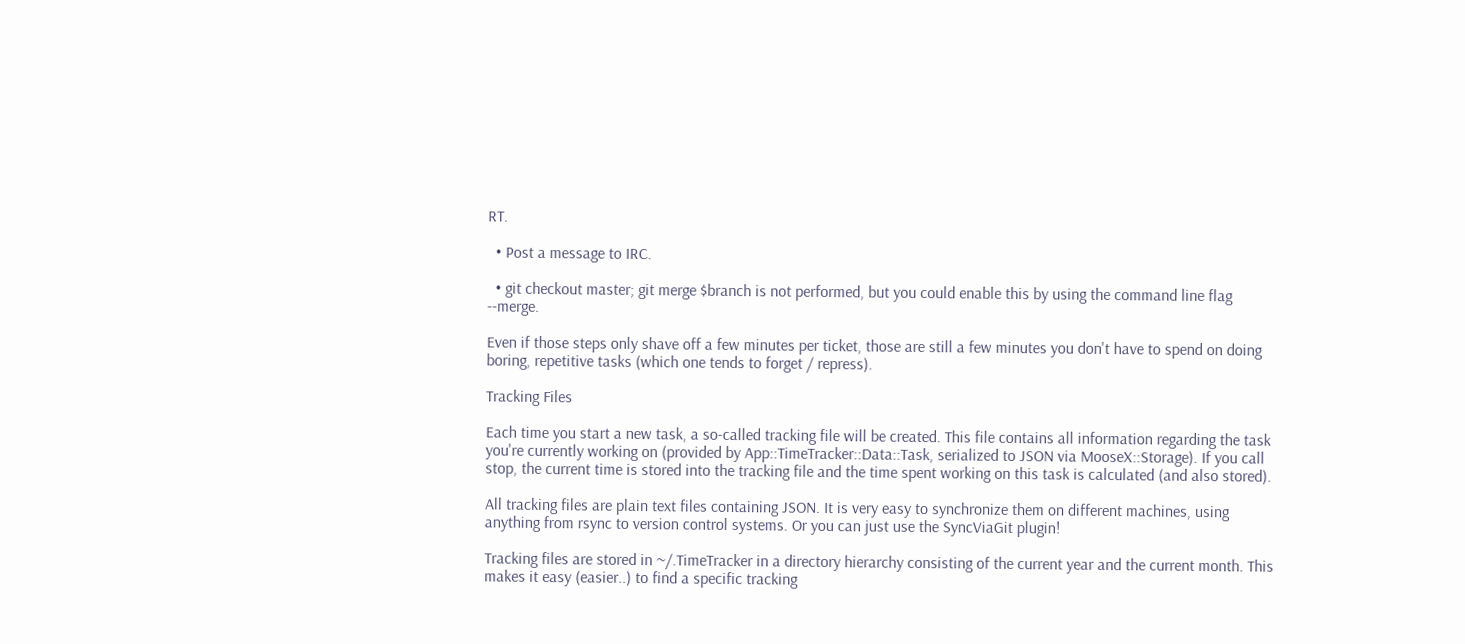RT.

  • Post a message to IRC.

  • git checkout master; git merge $branch is not performed, but you could enable this by using the command line flag --merge.

Even if those steps only shave off a few minutes per ticket, those are still a few minutes you don't have to spend on doing boring, repetitive tasks (which one tends to forget / repress).

Tracking Files

Each time you start a new task, a so-called tracking file will be created. This file contains all information regarding the task you're currently working on (provided by App::TimeTracker::Data::Task, serialized to JSON via MooseX::Storage). If you call stop, the current time is stored into the tracking file and the time spent working on this task is calculated (and also stored).

All tracking files are plain text files containing JSON. It is very easy to synchronize them on different machines, using anything from rsync to version control systems. Or you can just use the SyncViaGit plugin!

Tracking files are stored in ~/.TimeTracker in a directory hierarchy consisting of the current year and the current month. This makes it easy (easier..) to find a specific tracking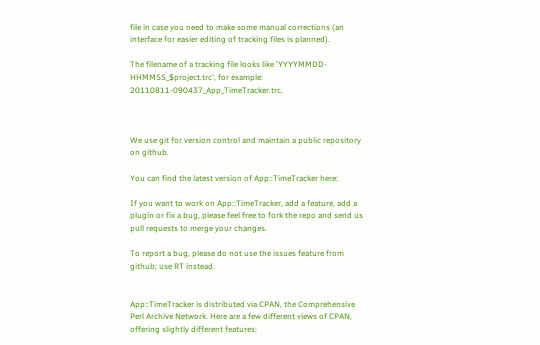file in case you need to make some manual corrections (an interface for easier editing of tracking files is planned).

The filename of a tracking file looks like 'YYYYMMDD-HHMMSS_$project.trc', for example: 20110811-090437_App_TimeTracker.trc.



We use git for version control and maintain a public repository on github.

You can find the latest version of App::TimeTracker here:

If you want to work on App::TimeTracker, add a feature, add a plugin or fix a bug, please feel free to fork the repo and send us pull requests to merge your changes.

To report a bug, please do not use the issues feature from github; use RT instead.


App::TimeTracker is distributed via CPAN, the Comprehensive Perl Archive Network. Here are a few different views of CPAN, offering slightly different features: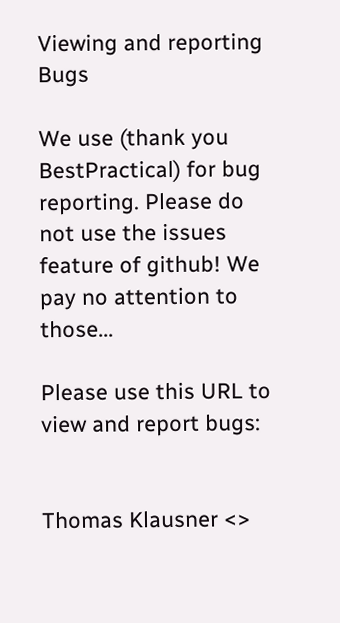Viewing and reporting Bugs

We use (thank you BestPractical) for bug reporting. Please do not use the issues feature of github! We pay no attention to those...

Please use this URL to view and report bugs:


Thomas Klausner <>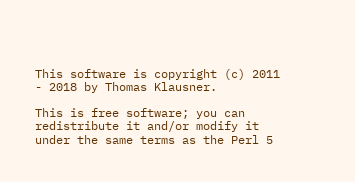This software is copyright (c) 2011 - 2018 by Thomas Klausner.

This is free software; you can redistribute it and/or modify it under the same terms as the Perl 5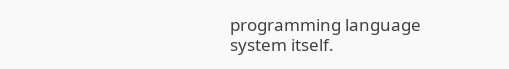programming language system itself.